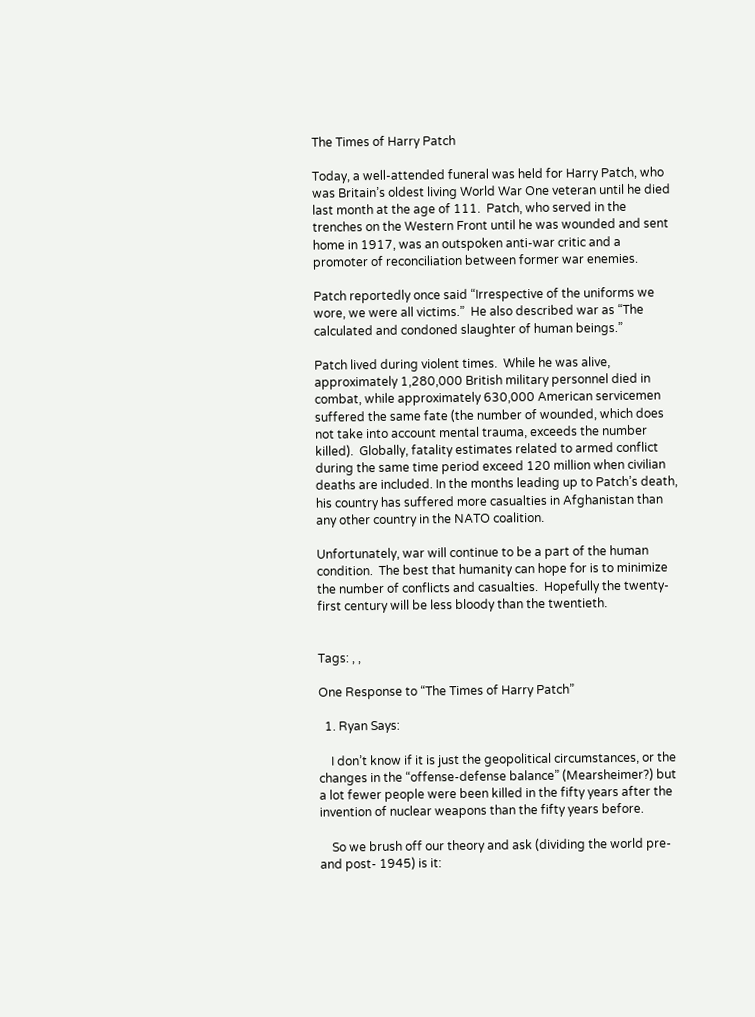The Times of Harry Patch

Today, a well-attended funeral was held for Harry Patch, who was Britain’s oldest living World War One veteran until he died last month at the age of 111.  Patch, who served in the trenches on the Western Front until he was wounded and sent home in 1917, was an outspoken anti-war critic and a promoter of reconciliation between former war enemies.

Patch reportedly once said “Irrespective of the uniforms we wore, we were all victims.”  He also described war as “The calculated and condoned slaughter of human beings.”

Patch lived during violent times.  While he was alive, approximately 1,280,000 British military personnel died in combat, while approximately 630,000 American servicemen suffered the same fate (the number of wounded, which does not take into account mental trauma, exceeds the number killed).  Globally, fatality estimates related to armed conflict during the same time period exceed 120 million when civilian deaths are included. In the months leading up to Patch’s death, his country has suffered more casualties in Afghanistan than any other country in the NATO coalition.

Unfortunately, war will continue to be a part of the human condition.  The best that humanity can hope for is to minimize the number of conflicts and casualties.  Hopefully the twenty-first century will be less bloody than the twentieth.


Tags: , ,

One Response to “The Times of Harry Patch”

  1. Ryan Says:

    I don’t know if it is just the geopolitical circumstances, or the changes in the “offense-defense balance” (Mearsheimer?) but a lot fewer people were been killed in the fifty years after the invention of nuclear weapons than the fifty years before.

    So we brush off our theory and ask (dividing the world pre- and post- 1945) is it: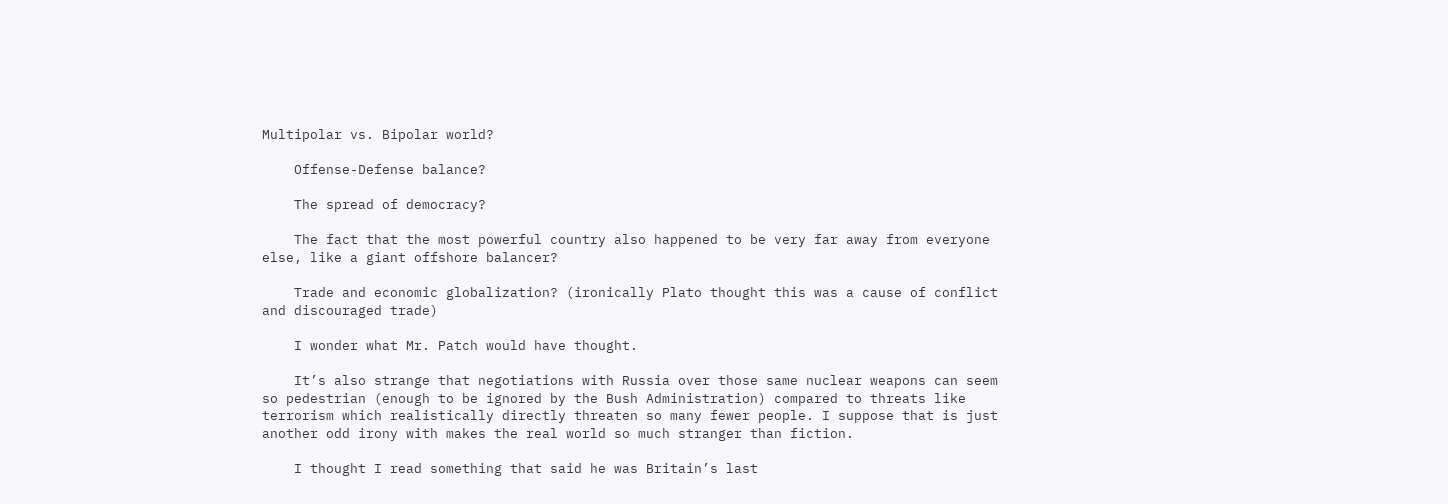Multipolar vs. Bipolar world?

    Offense-Defense balance?

    The spread of democracy?

    The fact that the most powerful country also happened to be very far away from everyone else, like a giant offshore balancer?

    Trade and economic globalization? (ironically Plato thought this was a cause of conflict and discouraged trade)

    I wonder what Mr. Patch would have thought.

    It’s also strange that negotiations with Russia over those same nuclear weapons can seem so pedestrian (enough to be ignored by the Bush Administration) compared to threats like terrorism which realistically directly threaten so many fewer people. I suppose that is just another odd irony with makes the real world so much stranger than fiction.

    I thought I read something that said he was Britain’s last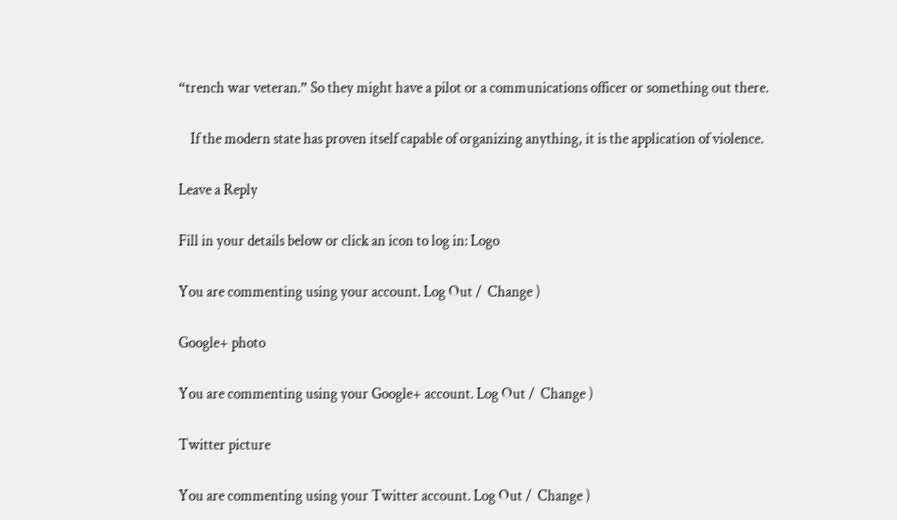“trench war veteran.” So they might have a pilot or a communications officer or something out there.

    If the modern state has proven itself capable of organizing anything, it is the application of violence.

Leave a Reply

Fill in your details below or click an icon to log in: Logo

You are commenting using your account. Log Out /  Change )

Google+ photo

You are commenting using your Google+ account. Log Out /  Change )

Twitter picture

You are commenting using your Twitter account. Log Out /  Change )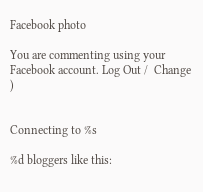Facebook photo

You are commenting using your Facebook account. Log Out /  Change )


Connecting to %s

%d bloggers like this: